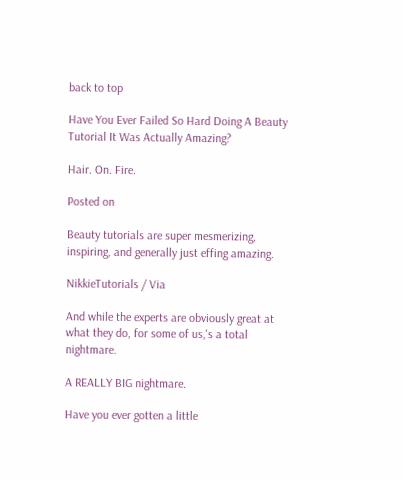back to top

Have You Ever Failed So Hard Doing A Beauty Tutorial It Was Actually Amazing?

Hair. On. Fire.

Posted on

Beauty tutorials are super mesmerizing, inspiring, and generally just effing amazing.

NikkieTutorials / Via

And while the experts are obviously great at what they do, for some of us,'s a total nightmare.

A REALLY BIG nightmare.

Have you ever gotten a little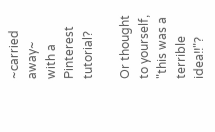~carried away~ with a Pinterest tutorial?

Or thought to yourself, "this was a terrible idea!!"?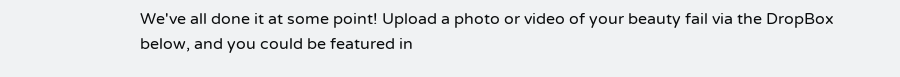We've all done it at some point! Upload a photo or video of your beauty fail via the DropBox below, and you could be featured in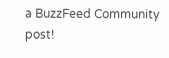a BuzzFeed Community post!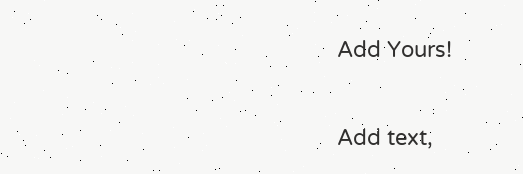Add Yours!

Add text,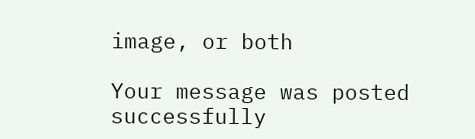image, or both

Your message was posted successfully